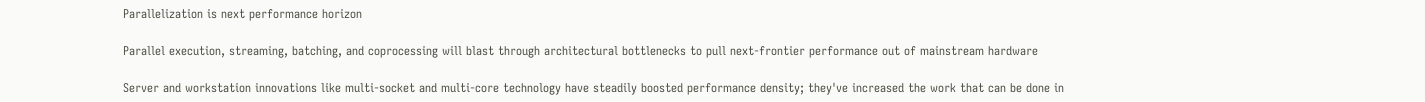Parallelization is next performance horizon

Parallel execution, streaming, batching, and coprocessing will blast through architectural bottlenecks to pull next-frontier performance out of mainstream hardware

Server and workstation innovations like multi-socket and multi-core technology have steadily boosted performance density; they've increased the work that can be done in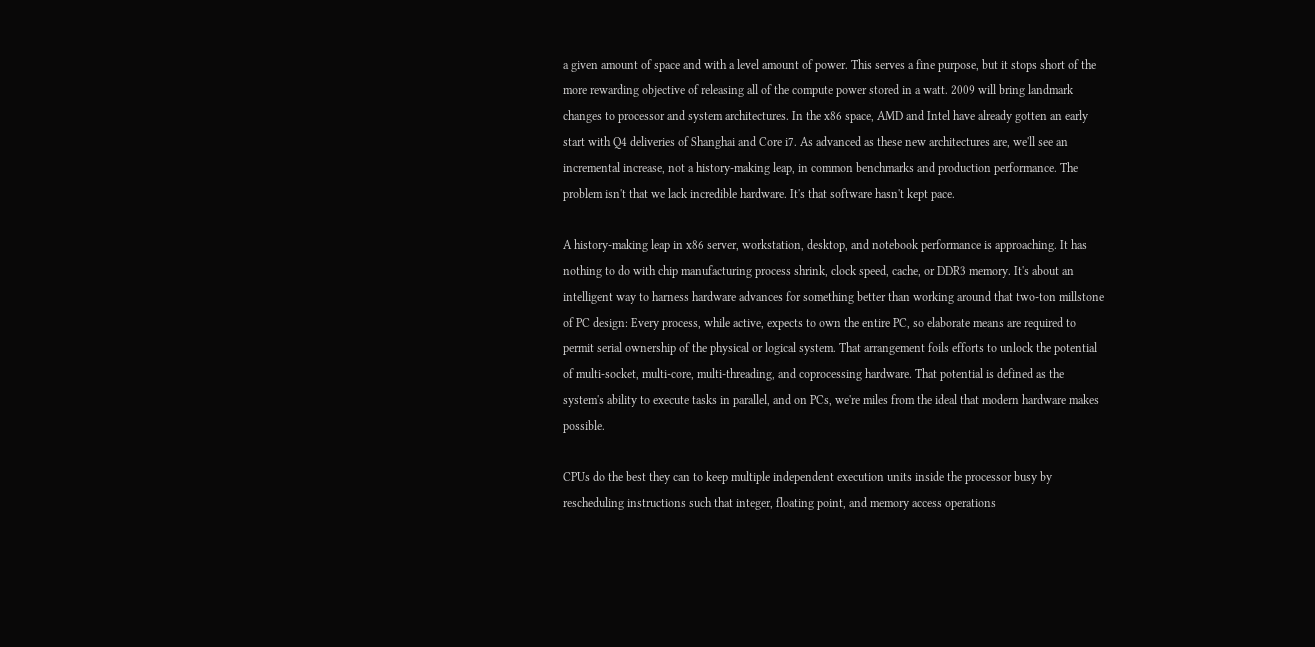a given amount of space and with a level amount of power. This serves a fine purpose, but it stops short of the more rewarding objective of releasing all of the compute power stored in a watt. 2009 will bring landmark changes to processor and system architectures. In the x86 space, AMD and Intel have already gotten an early start with Q4 deliveries of Shanghai and Core i7. As advanced as these new architectures are, we'll see an incremental increase, not a history-making leap, in common benchmarks and production performance. The problem isn't that we lack incredible hardware. It's that software hasn't kept pace.

A history-making leap in x86 server, workstation, desktop, and notebook performance is approaching. It has nothing to do with chip manufacturing process shrink, clock speed, cache, or DDR3 memory. It's about an intelligent way to harness hardware advances for something better than working around that two-ton millstone of PC design: Every process, while active, expects to own the entire PC, so elaborate means are required to permit serial ownership of the physical or logical system. That arrangement foils efforts to unlock the potential of multi-socket, multi-core, multi-threading, and coprocessing hardware. That potential is defined as the system's ability to execute tasks in parallel, and on PCs, we're miles from the ideal that modern hardware makes possible.

CPUs do the best they can to keep multiple independent execution units inside the processor busy by rescheduling instructions such that integer, floating point, and memory access operations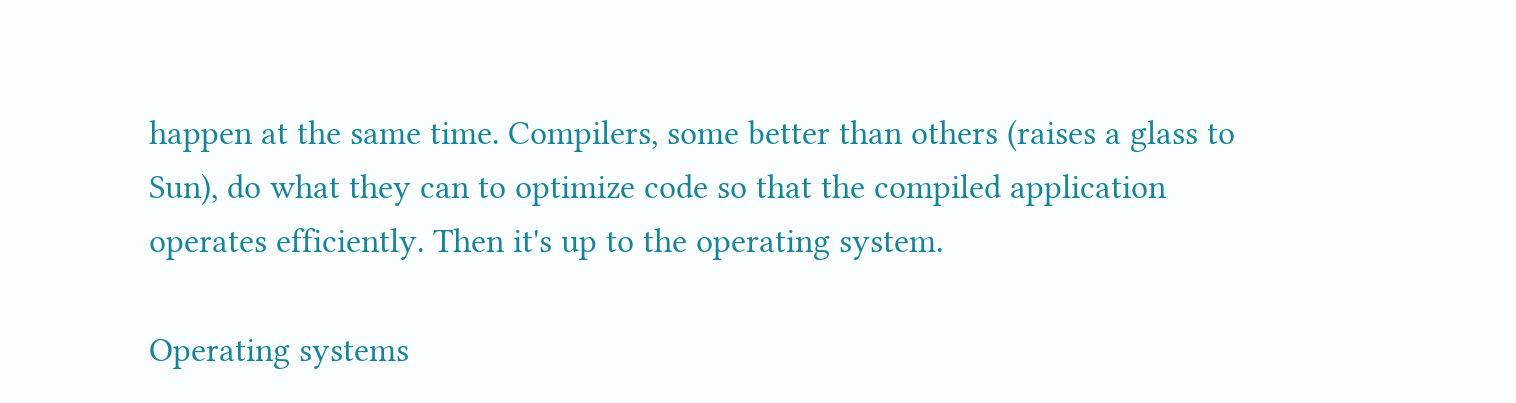happen at the same time. Compilers, some better than others (raises a glass to Sun), do what they can to optimize code so that the compiled application operates efficiently. Then it's up to the operating system.

Operating systems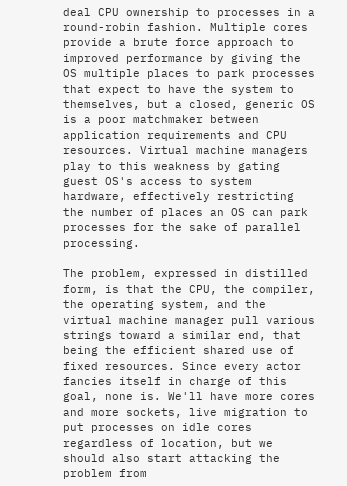deal CPU ownership to processes in a round-robin fashion. Multiple cores provide a brute force approach to improved performance by giving the OS multiple places to park processes that expect to have the system to themselves, but a closed, generic OS is a poor matchmaker between application requirements and CPU resources. Virtual machine managers play to this weakness by gating guest OS's access to system hardware, effectively restricting the number of places an OS can park processes for the sake of parallel processing.

The problem, expressed in distilled form, is that the CPU, the compiler, the operating system, and the virtual machine manager pull various strings toward a similar end, that being the efficient shared use of fixed resources. Since every actor fancies itself in charge of this goal, none is. We'll have more cores and more sockets, live migration to put processes on idle cores regardless of location, but we should also start attacking the problem from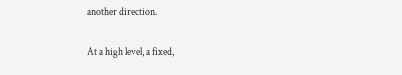another direction.

At a high level, a fixed,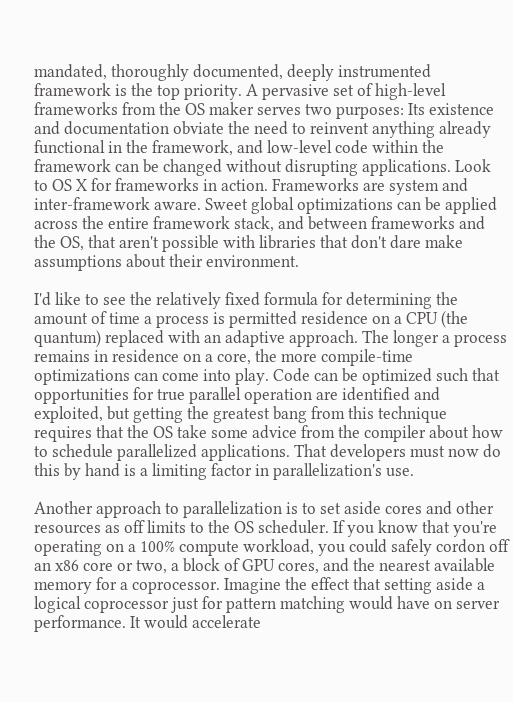mandated, thoroughly documented, deeply instrumented framework is the top priority. A pervasive set of high-level frameworks from the OS maker serves two purposes: Its existence and documentation obviate the need to reinvent anything already functional in the framework, and low-level code within the framework can be changed without disrupting applications. Look to OS X for frameworks in action. Frameworks are system and inter-framework aware. Sweet global optimizations can be applied across the entire framework stack, and between frameworks and the OS, that aren't possible with libraries that don't dare make assumptions about their environment.

I'd like to see the relatively fixed formula for determining the amount of time a process is permitted residence on a CPU (the quantum) replaced with an adaptive approach. The longer a process remains in residence on a core, the more compile-time optimizations can come into play. Code can be optimized such that opportunities for true parallel operation are identified and exploited, but getting the greatest bang from this technique requires that the OS take some advice from the compiler about how to schedule parallelized applications. That developers must now do this by hand is a limiting factor in parallelization's use.

Another approach to parallelization is to set aside cores and other resources as off limits to the OS scheduler. If you know that you're operating on a 100% compute workload, you could safely cordon off an x86 core or two, a block of GPU cores, and the nearest available memory for a coprocessor. Imagine the effect that setting aside a logical coprocessor just for pattern matching would have on server performance. It would accelerate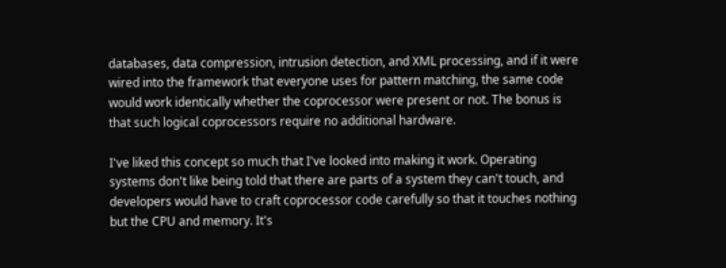databases, data compression, intrusion detection, and XML processing, and if it were wired into the framework that everyone uses for pattern matching, the same code would work identically whether the coprocessor were present or not. The bonus is that such logical coprocessors require no additional hardware.

I've liked this concept so much that I've looked into making it work. Operating systems don't like being told that there are parts of a system they can't touch, and developers would have to craft coprocessor code carefully so that it touches nothing but the CPU and memory. It's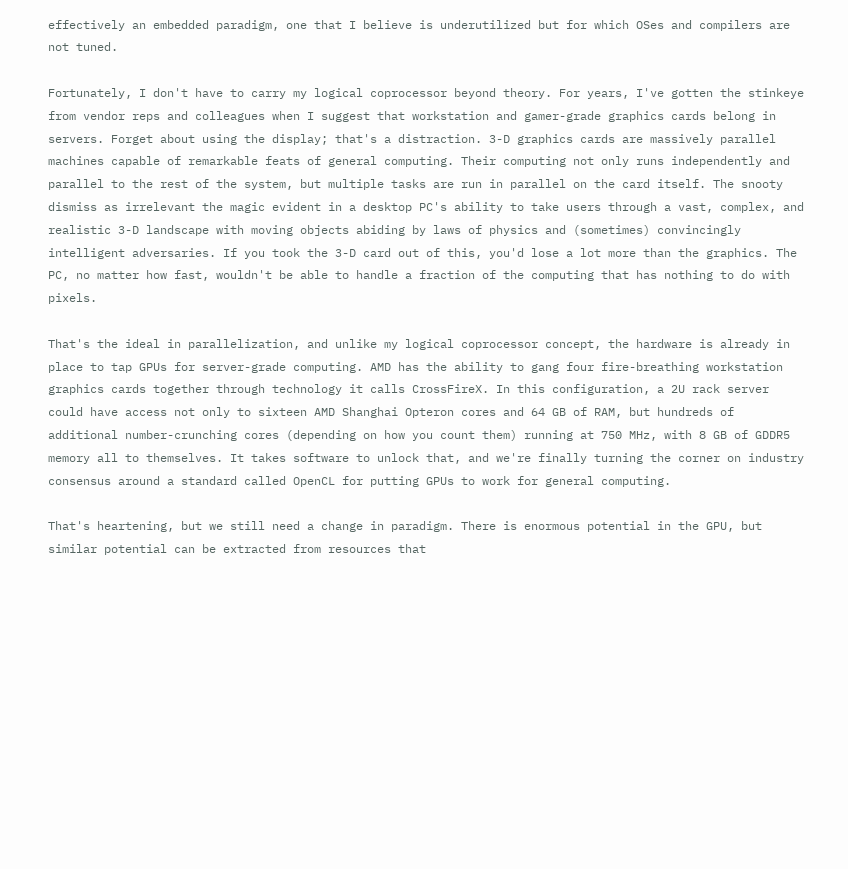effectively an embedded paradigm, one that I believe is underutilized but for which OSes and compilers are not tuned.

Fortunately, I don't have to carry my logical coprocessor beyond theory. For years, I've gotten the stinkeye from vendor reps and colleagues when I suggest that workstation and gamer-grade graphics cards belong in servers. Forget about using the display; that's a distraction. 3-D graphics cards are massively parallel machines capable of remarkable feats of general computing. Their computing not only runs independently and parallel to the rest of the system, but multiple tasks are run in parallel on the card itself. The snooty dismiss as irrelevant the magic evident in a desktop PC's ability to take users through a vast, complex, and realistic 3-D landscape with moving objects abiding by laws of physics and (sometimes) convincingly intelligent adversaries. If you took the 3-D card out of this, you'd lose a lot more than the graphics. The PC, no matter how fast, wouldn't be able to handle a fraction of the computing that has nothing to do with pixels.

That's the ideal in parallelization, and unlike my logical coprocessor concept, the hardware is already in place to tap GPUs for server-grade computing. AMD has the ability to gang four fire-breathing workstation graphics cards together through technology it calls CrossFireX. In this configuration, a 2U rack server could have access not only to sixteen AMD Shanghai Opteron cores and 64 GB of RAM, but hundreds of additional number-crunching cores (depending on how you count them) running at 750 MHz, with 8 GB of GDDR5 memory all to themselves. It takes software to unlock that, and we're finally turning the corner on industry consensus around a standard called OpenCL for putting GPUs to work for general computing.

That's heartening, but we still need a change in paradigm. There is enormous potential in the GPU, but similar potential can be extracted from resources that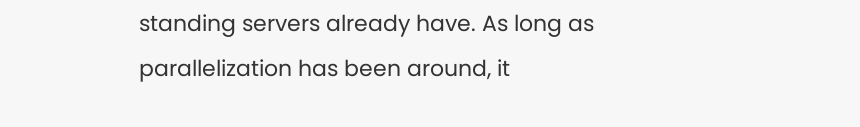standing servers already have. As long as parallelization has been around, it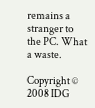remains a stranger to the PC. What a waste.

Copyright © 2008 IDG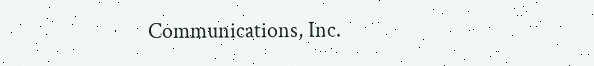Communications, Inc.